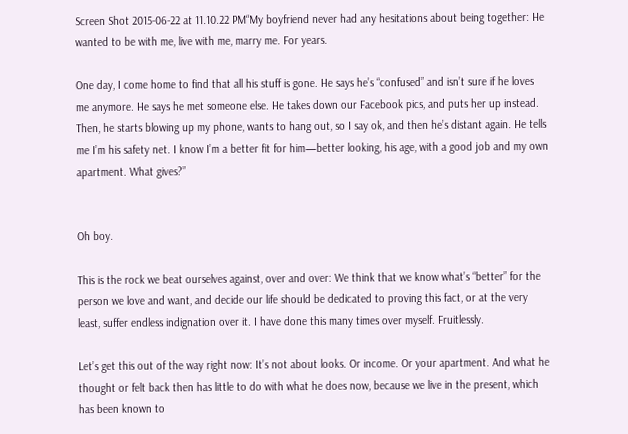Screen Shot 2015-06-22 at 11.10.22 PM“My boyfriend never had any hesitations about being together: He wanted to be with me, live with me, marry me. For years.

One day, I come home to find that all his stuff is gone. He says he’s “confused” and isn’t sure if he loves me anymore. He says he met someone else. He takes down our Facebook pics, and puts her up instead. Then, he starts blowing up my phone, wants to hang out, so I say ok, and then he’s distant again. He tells me I’m his safety net. I know I’m a better fit for him—better looking, his age, with a good job and my own apartment. What gives?”


Oh boy.

This is the rock we beat ourselves against, over and over: We think that we know what’s “better” for the person we love and want, and decide our life should be dedicated to proving this fact, or at the very least, suffer endless indignation over it. I have done this many times over myself. Fruitlessly.

Let’s get this out of the way right now: It’s not about looks. Or income. Or your apartment. And what he thought or felt back then has little to do with what he does now, because we live in the present, which has been known to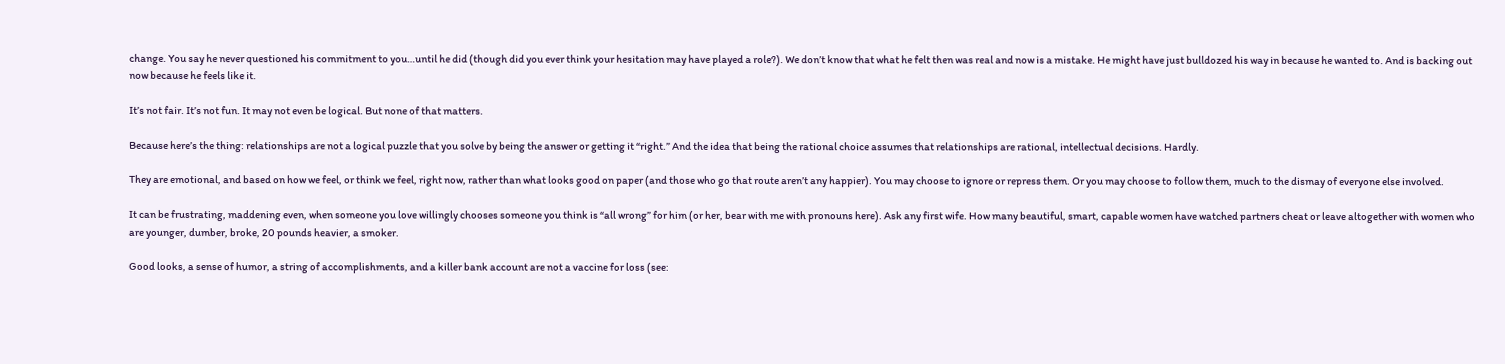change. You say he never questioned his commitment to you…until he did (though did you ever think your hesitation may have played a role?). We don’t know that what he felt then was real and now is a mistake. He might have just bulldozed his way in because he wanted to. And is backing out now because he feels like it.

It’s not fair. It’s not fun. It may not even be logical. But none of that matters.

Because here’s the thing: relationships are not a logical puzzle that you solve by being the answer or getting it “right.” And the idea that being the rational choice assumes that relationships are rational, intellectual decisions. Hardly.

They are emotional, and based on how we feel, or think we feel, right now, rather than what looks good on paper (and those who go that route aren’t any happier). You may choose to ignore or repress them. Or you may choose to follow them, much to the dismay of everyone else involved.

It can be frustrating, maddening even, when someone you love willingly chooses someone you think is “all wrong” for him (or her, bear with me with pronouns here). Ask any first wife. How many beautiful, smart, capable women have watched partners cheat or leave altogether with women who are younger, dumber, broke, 20 pounds heavier, a smoker.

Good looks, a sense of humor, a string of accomplishments, and a killer bank account are not a vaccine for loss (see: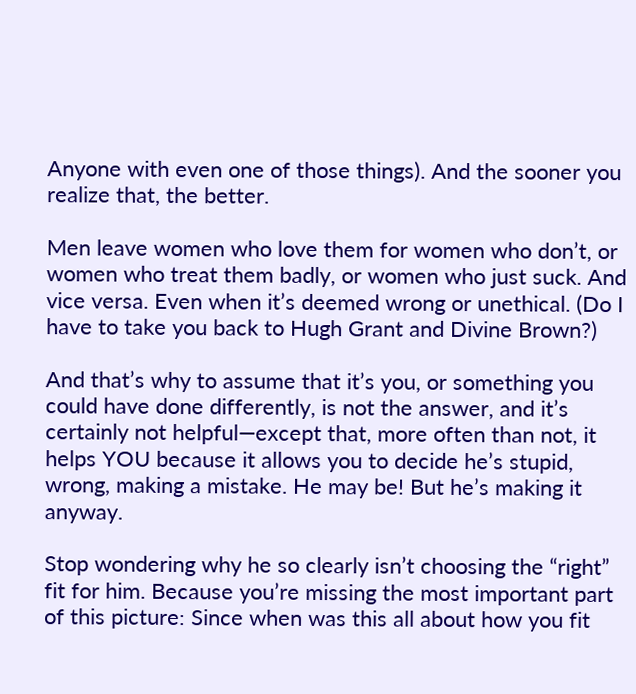Anyone with even one of those things). And the sooner you realize that, the better.

Men leave women who love them for women who don’t, or women who treat them badly, or women who just suck. And vice versa. Even when it’s deemed wrong or unethical. (Do I have to take you back to Hugh Grant and Divine Brown?)

And that’s why to assume that it’s you, or something you could have done differently, is not the answer, and it’s certainly not helpful—except that, more often than not, it helps YOU because it allows you to decide he’s stupid, wrong, making a mistake. He may be! But he’s making it anyway.

Stop wondering why he so clearly isn’t choosing the “right” fit for him. Because you’re missing the most important part of this picture: Since when was this all about how you fit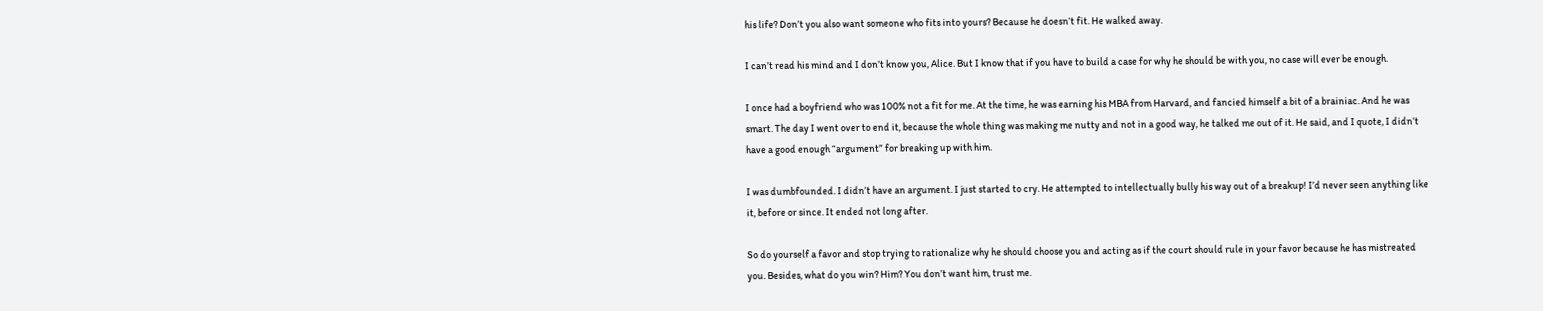his life? Don’t you also want someone who fits into yours? Because he doesn’t fit. He walked away.

I can’t read his mind and I don’t know you, Alice. But I know that if you have to build a case for why he should be with you, no case will ever be enough.

I once had a boyfriend who was 100% not a fit for me. At the time, he was earning his MBA from Harvard, and fancied himself a bit of a brainiac. And he was smart. The day I went over to end it, because the whole thing was making me nutty and not in a good way, he talked me out of it. He said, and I quote, I didn’t have a good enough “argument” for breaking up with him.

I was dumbfounded. I didn’t have an argument. I just started to cry. He attempted to intellectually bully his way out of a breakup! I’d never seen anything like it, before or since. It ended not long after.

So do yourself a favor and stop trying to rationalize why he should choose you and acting as if the court should rule in your favor because he has mistreated you. Besides, what do you win? Him? You don’t want him, trust me.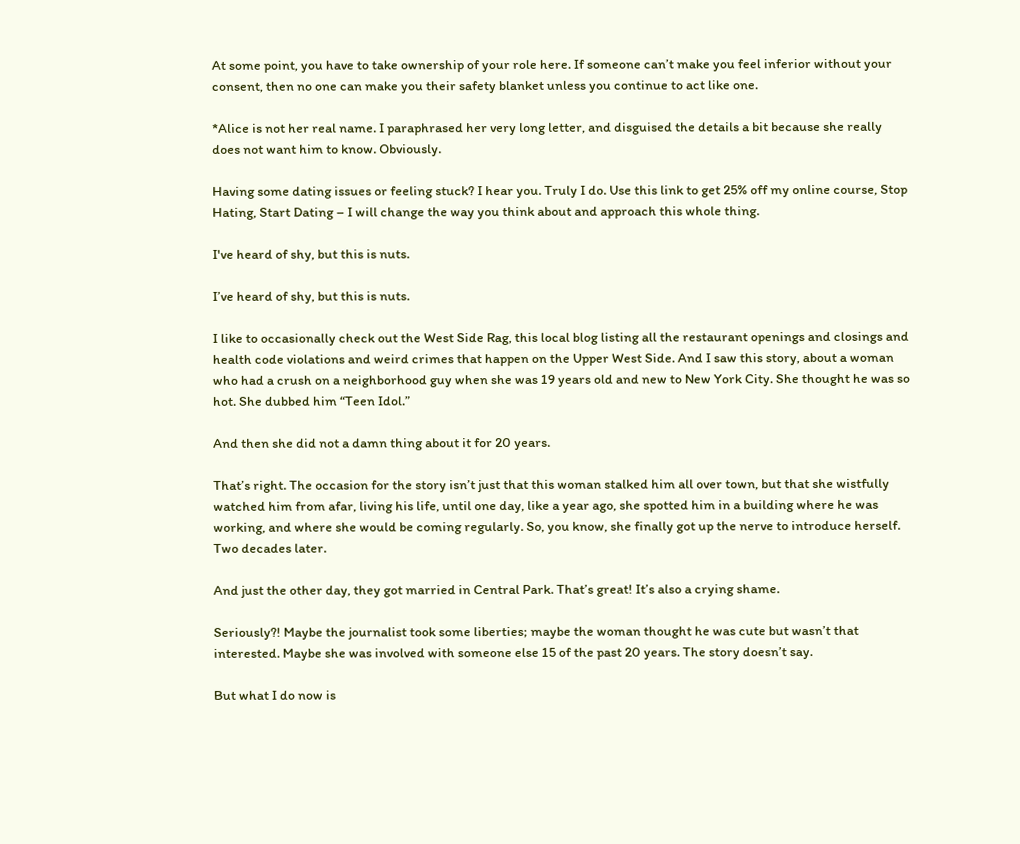At some point, you have to take ownership of your role here. If someone can’t make you feel inferior without your consent, then no one can make you their safety blanket unless you continue to act like one.

*Alice is not her real name. I paraphrased her very long letter, and disguised the details a bit because she really does not want him to know. Obviously.

Having some dating issues or feeling stuck? I hear you. Truly I do. Use this link to get 25% off my online course, Stop Hating, Start Dating – I will change the way you think about and approach this whole thing.

I've heard of shy, but this is nuts.

I’ve heard of shy, but this is nuts.

I like to occasionally check out the West Side Rag, this local blog listing all the restaurant openings and closings and health code violations and weird crimes that happen on the Upper West Side. And I saw this story, about a woman who had a crush on a neighborhood guy when she was 19 years old and new to New York City. She thought he was so hot. She dubbed him “Teen Idol.”

And then she did not a damn thing about it for 20 years.

That’s right. The occasion for the story isn’t just that this woman stalked him all over town, but that she wistfully watched him from afar, living his life, until one day, like a year ago, she spotted him in a building where he was working, and where she would be coming regularly. So, you know, she finally got up the nerve to introduce herself. Two decades later.

And just the other day, they got married in Central Park. That’s great! It’s also a crying shame.

Seriously?! Maybe the journalist took some liberties; maybe the woman thought he was cute but wasn’t that interested. Maybe she was involved with someone else 15 of the past 20 years. The story doesn’t say.

But what I do now is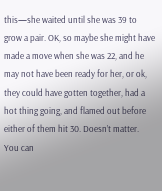this—she waited until she was 39 to grow a pair. OK, so maybe she might have made a move when she was 22, and he may not have been ready for her, or ok, they could have gotten together, had a hot thing going, and flamed out before either of them hit 30. Doesn’t matter. You can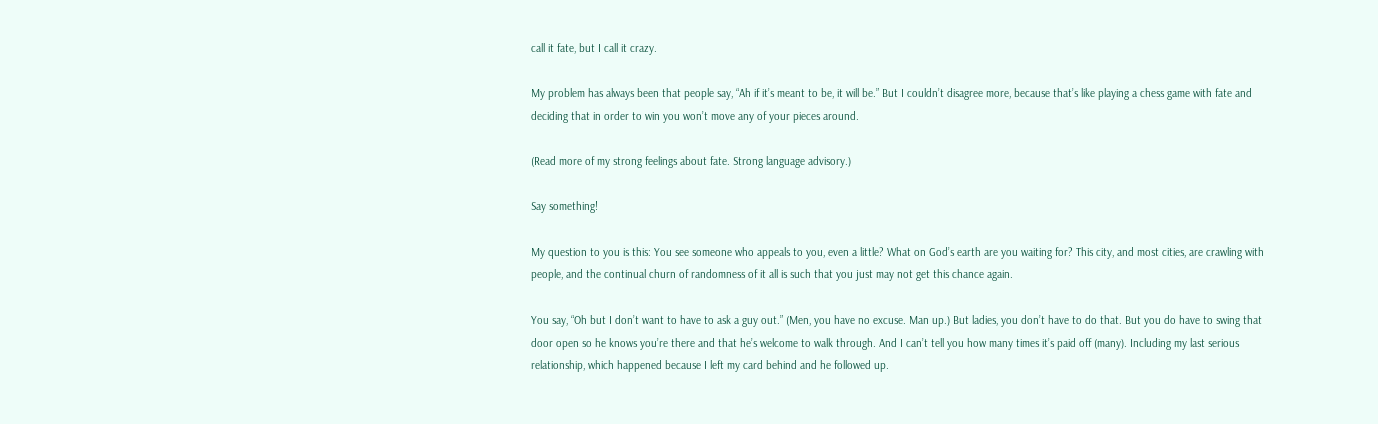call it fate, but I call it crazy.

My problem has always been that people say, “Ah if it’s meant to be, it will be.” But I couldn’t disagree more, because that’s like playing a chess game with fate and deciding that in order to win you won’t move any of your pieces around.

(Read more of my strong feelings about fate. Strong language advisory.)

Say something!

My question to you is this: You see someone who appeals to you, even a little? What on God’s earth are you waiting for? This city, and most cities, are crawling with people, and the continual churn of randomness of it all is such that you just may not get this chance again.

You say, “Oh but I don’t want to have to ask a guy out.” (Men, you have no excuse. Man up.) But ladies, you don’t have to do that. But you do have to swing that door open so he knows you’re there and that he’s welcome to walk through. And I can’t tell you how many times it’s paid off (many). Including my last serious relationship, which happened because I left my card behind and he followed up.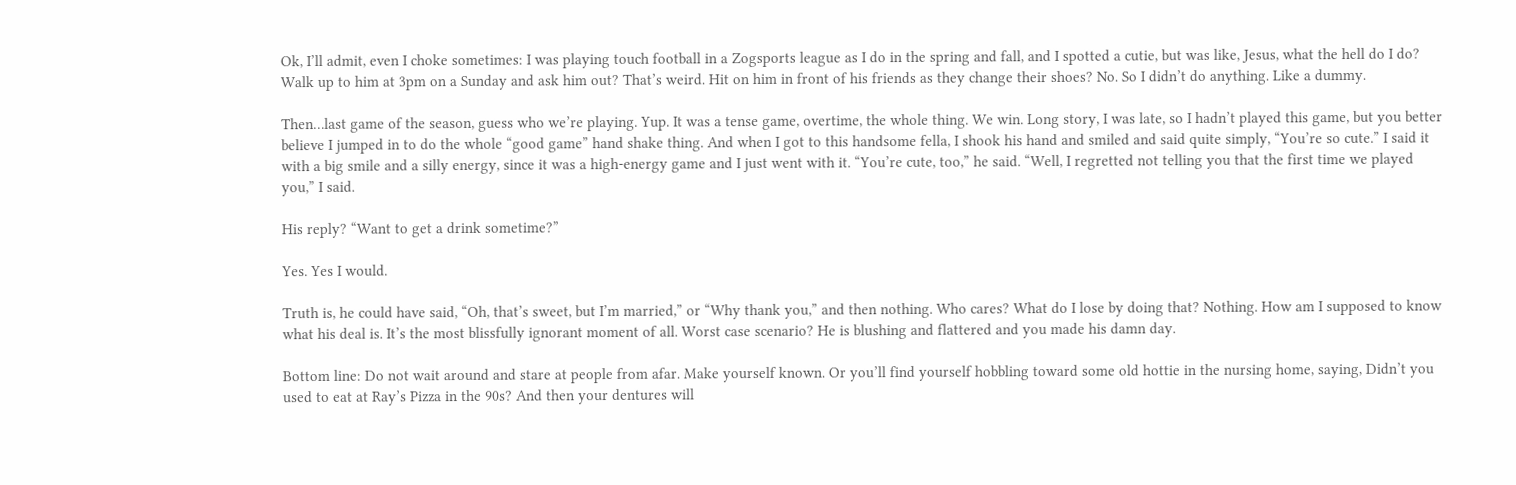Ok, I’ll admit, even I choke sometimes: I was playing touch football in a Zogsports league as I do in the spring and fall, and I spotted a cutie, but was like, Jesus, what the hell do I do? Walk up to him at 3pm on a Sunday and ask him out? That’s weird. Hit on him in front of his friends as they change their shoes? No. So I didn’t do anything. Like a dummy.

Then…last game of the season, guess who we’re playing. Yup. It was a tense game, overtime, the whole thing. We win. Long story, I was late, so I hadn’t played this game, but you better believe I jumped in to do the whole “good game” hand shake thing. And when I got to this handsome fella, I shook his hand and smiled and said quite simply, “You’re so cute.” I said it with a big smile and a silly energy, since it was a high-energy game and I just went with it. “You’re cute, too,” he said. “Well, I regretted not telling you that the first time we played you,” I said.

His reply? “Want to get a drink sometime?”

Yes. Yes I would.

Truth is, he could have said, “Oh, that’s sweet, but I’m married,” or “Why thank you,” and then nothing. Who cares? What do I lose by doing that? Nothing. How am I supposed to know what his deal is. It’s the most blissfully ignorant moment of all. Worst case scenario? He is blushing and flattered and you made his damn day.

Bottom line: Do not wait around and stare at people from afar. Make yourself known. Or you’ll find yourself hobbling toward some old hottie in the nursing home, saying, Didn’t you used to eat at Ray’s Pizza in the 90s? And then your dentures will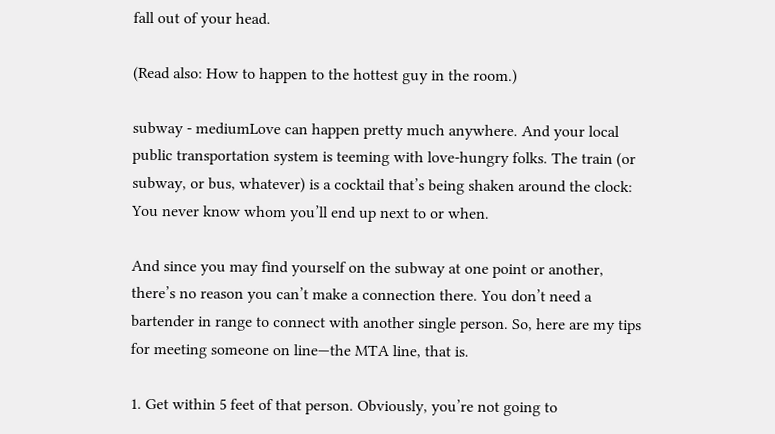fall out of your head.

(Read also: How to happen to the hottest guy in the room.)

subway - mediumLove can happen pretty much anywhere. And your local public transportation system is teeming with love-hungry folks. The train (or subway, or bus, whatever) is a cocktail that’s being shaken around the clock: You never know whom you’ll end up next to or when.

And since you may find yourself on the subway at one point or another, there’s no reason you can’t make a connection there. You don’t need a bartender in range to connect with another single person. So, here are my tips for meeting someone on line—the MTA line, that is.

1. Get within 5 feet of that person. Obviously, you’re not going to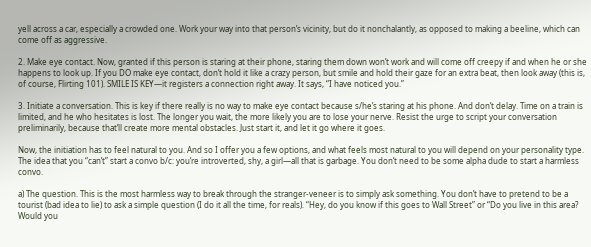yell across a car, especially a crowded one. Work your way into that person’s vicinity, but do it nonchalantly, as opposed to making a beeline, which can come off as aggressive.

2. Make eye contact. Now, granted if this person is staring at their phone, staring them down won’t work and will come off creepy if and when he or she happens to look up. If you DO make eye contact, don’t hold it like a crazy person, but smile and hold their gaze for an extra beat, then look away (this is, of course, Flirting 101). SMILE IS KEY—it registers a connection right away. It says, “I have noticed you.”

3. Initiate a conversation. This is key if there really is no way to make eye contact because s/he’s staring at his phone. And don’t delay. Time on a train is limited, and he who hesitates is lost. The longer you wait, the more likely you are to lose your nerve. Resist the urge to script your conversation preliminarily, because that’ll create more mental obstacles. Just start it, and let it go where it goes.

Now, the initiation has to feel natural to you. And so I offer you a few options, and what feels most natural to you will depend on your personality type. The idea that you “can’t” start a convo b/c: you’re introverted, shy, a girl—all that is garbage. You don’t need to be some alpha dude to start a harmless convo.

a) The question. This is the most harmless way to break through the stranger-veneer is to simply ask something. You don’t have to pretend to be a tourist (bad idea to lie) to ask a simple question (I do it all the time, for reals). “Hey, do you know if this goes to Wall Street” or “Do you live in this area? Would you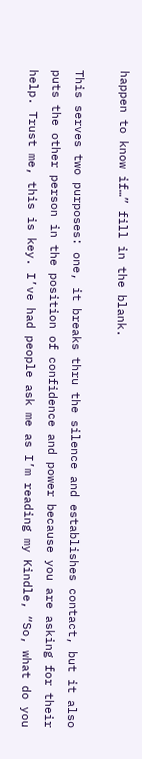happen to know if…” fill in the blank.

This serves two purposes: one, it breaks thru the silence and establishes contact, but it also puts the other person in the position of confidence and power because you are asking for their help. Trust me, this is key. I’ve had people ask me as I’m reading my Kindle, “So, what do you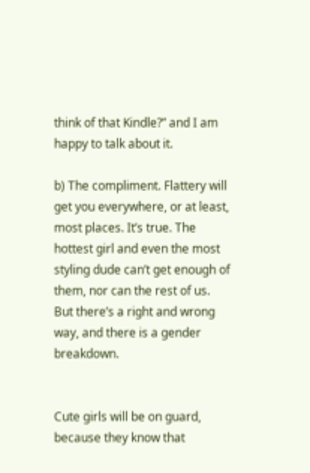think of that Kindle?” and I am happy to talk about it.

b) The compliment. Flattery will get you everywhere, or at least, most places. It’s true. The hottest girl and even the most styling dude can’t get enough of them, nor can the rest of us. But there’s a right and wrong way, and there is a gender breakdown.


Cute girls will be on guard, because they know that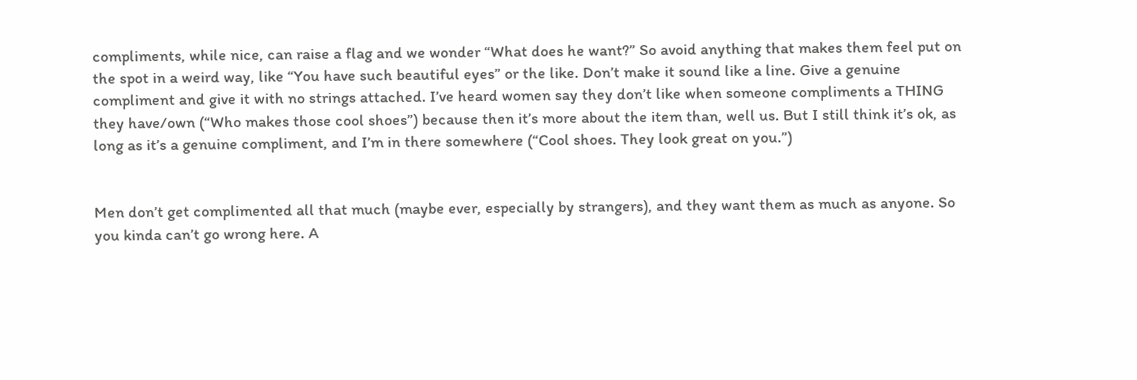compliments, while nice, can raise a flag and we wonder “What does he want?” So avoid anything that makes them feel put on the spot in a weird way, like “You have such beautiful eyes” or the like. Don’t make it sound like a line. Give a genuine compliment and give it with no strings attached. I’ve heard women say they don’t like when someone compliments a THING they have/own (“Who makes those cool shoes”) because then it’s more about the item than, well us. But I still think it’s ok, as long as it’s a genuine compliment, and I’m in there somewhere (“Cool shoes. They look great on you.”)


Men don’t get complimented all that much (maybe ever, especially by strangers), and they want them as much as anyone. So you kinda can’t go wrong here. A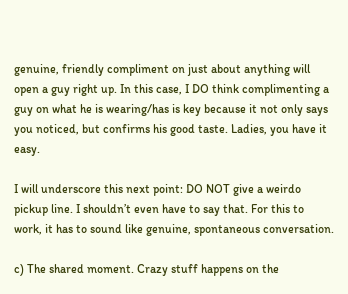genuine, friendly compliment on just about anything will open a guy right up. In this case, I DO think complimenting a guy on what he is wearing/has is key because it not only says you noticed, but confirms his good taste. Ladies, you have it easy.

I will underscore this next point: DO NOT give a weirdo pickup line. I shouldn’t even have to say that. For this to work, it has to sound like genuine, spontaneous conversation.

c) The shared moment. Crazy stuff happens on the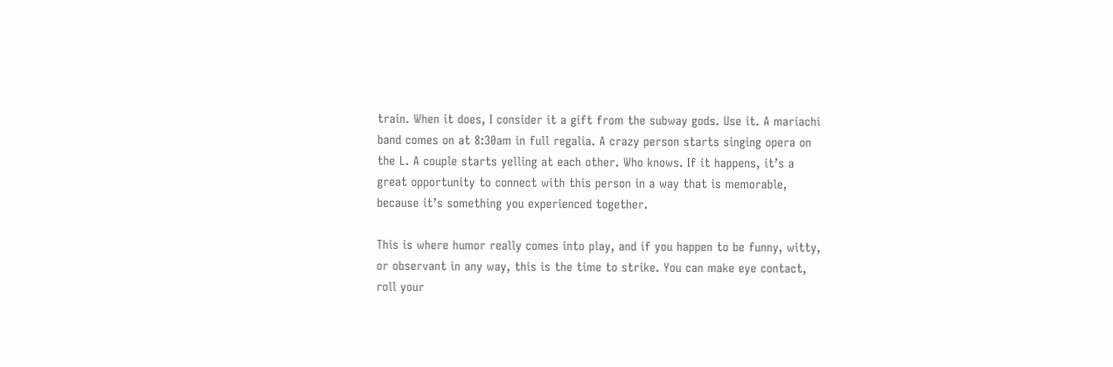train. When it does, I consider it a gift from the subway gods. Use it. A mariachi band comes on at 8:30am in full regalia. A crazy person starts singing opera on the L. A couple starts yelling at each other. Who knows. If it happens, it’s a great opportunity to connect with this person in a way that is memorable, because it’s something you experienced together.

This is where humor really comes into play, and if you happen to be funny, witty, or observant in any way, this is the time to strike. You can make eye contact, roll your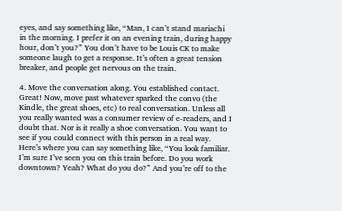eyes, and say something like, “Man, I can’t stand mariachi in the morning. I prefer it on an evening train, during happy hour, don’t you?” You don’t have to be Louis CK to make someone laugh to get a response. It’s often a great tension breaker, and people get nervous on the train.

4. Move the conversation along. You established contact. Great! Now, move past whatever sparked the convo (the Kindle, the great shoes, etc) to real conversation. Unless all you really wanted was a consumer review of e-readers, and I doubt that. Nor is it really a shoe conversation. You want to see if you could connect with this person in a real way. Here’s where you can say something like, “You look familiar. I’m sure I’ve seen you on this train before. Do you work downtown? Yeah? What do you do?” And you’re off to the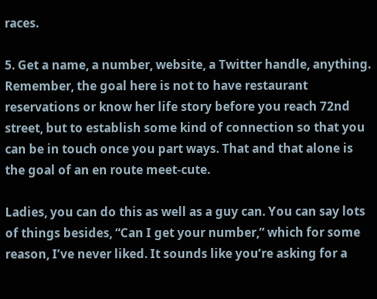races.

5. Get a name, a number, website, a Twitter handle, anything. Remember, the goal here is not to have restaurant reservations or know her life story before you reach 72nd street, but to establish some kind of connection so that you can be in touch once you part ways. That and that alone is the goal of an en route meet-cute.

Ladies, you can do this as well as a guy can. You can say lots of things besides, “Can I get your number,” which for some reason, I’ve never liked. It sounds like you’re asking for a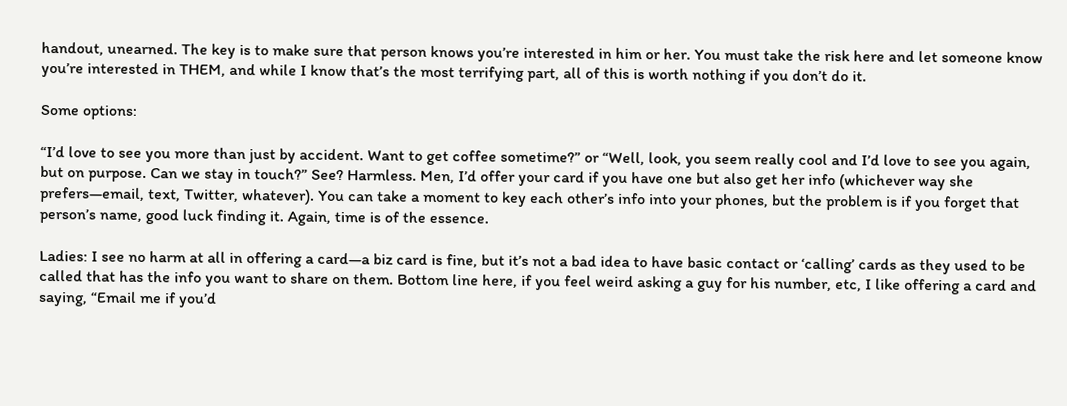handout, unearned. The key is to make sure that person knows you’re interested in him or her. You must take the risk here and let someone know you’re interested in THEM, and while I know that’s the most terrifying part, all of this is worth nothing if you don’t do it.

Some options:

“I’d love to see you more than just by accident. Want to get coffee sometime?” or “Well, look, you seem really cool and I’d love to see you again, but on purpose. Can we stay in touch?” See? Harmless. Men, I’d offer your card if you have one but also get her info (whichever way she prefers—email, text, Twitter, whatever). You can take a moment to key each other’s info into your phones, but the problem is if you forget that person’s name, good luck finding it. Again, time is of the essence.

Ladies: I see no harm at all in offering a card—a biz card is fine, but it’s not a bad idea to have basic contact or ‘calling’ cards as they used to be called that has the info you want to share on them. Bottom line here, if you feel weird asking a guy for his number, etc, I like offering a card and saying, “Email me if you’d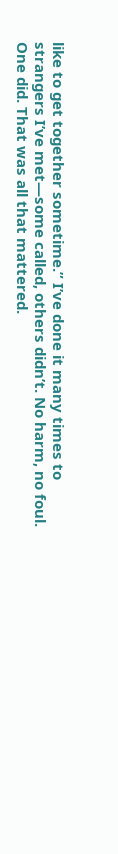like to get together sometime.” I’ve done it many times to strangers I’ve met—some called, others didn’t. No harm, no foul. One did. That was all that mattered.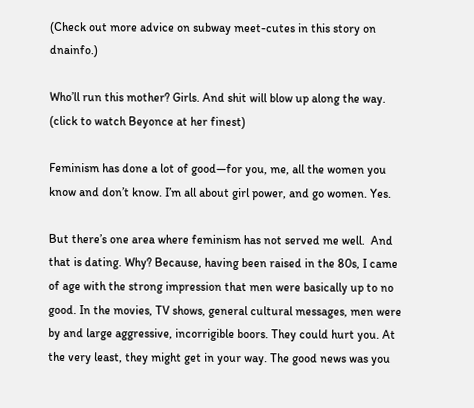(Check out more advice on subway meet-cutes in this story on dnainfo.)

Who’ll run this mother? Girls. And shit will blow up along the way. (click to watch Beyonce at her finest)

Feminism has done a lot of good—for you, me, all the women you know and don’t know. I’m all about girl power, and go women. Yes.

But there’s one area where feminism has not served me well.  And that is dating. Why? Because, having been raised in the 80s, I came of age with the strong impression that men were basically up to no good. In the movies, TV shows, general cultural messages, men were by and large aggressive, incorrigible boors. They could hurt you. At the very least, they might get in your way. The good news was you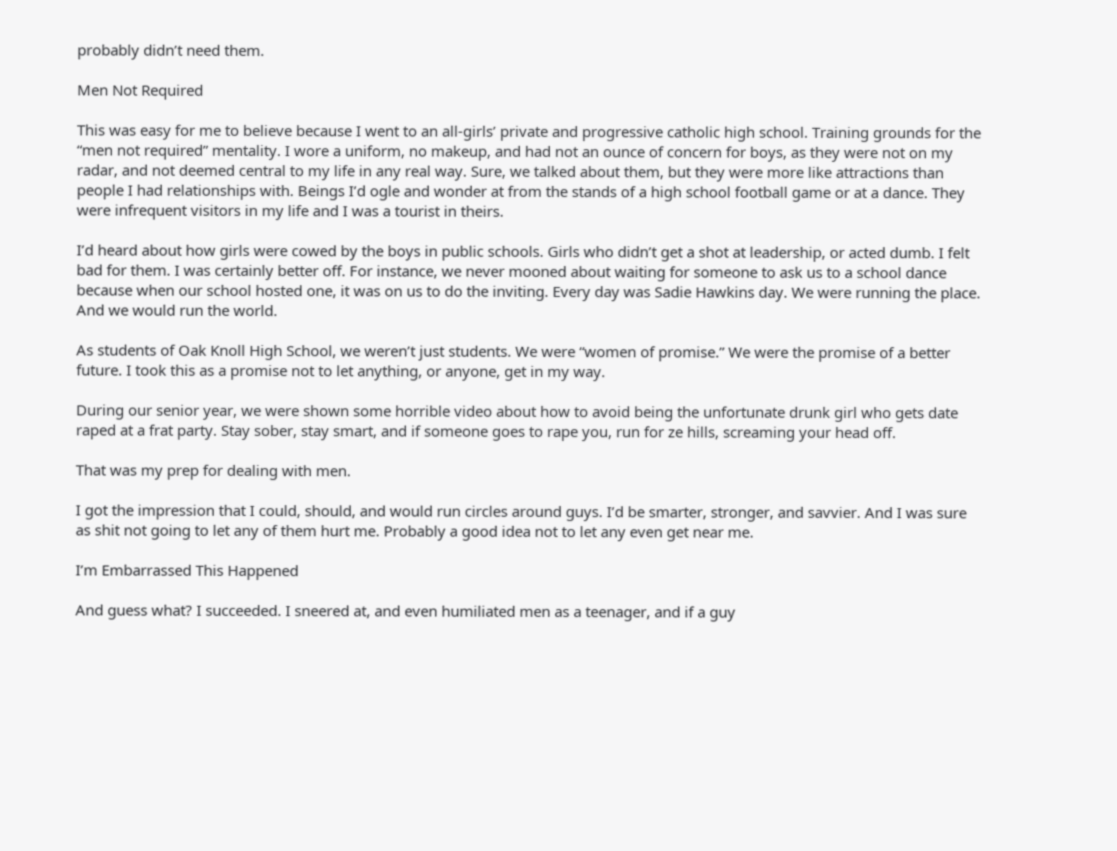probably didn’t need them.

Men Not Required

This was easy for me to believe because I went to an all-girls’ private and progressive catholic high school. Training grounds for the “men not required” mentality. I wore a uniform, no makeup, and had not an ounce of concern for boys, as they were not on my radar, and not deemed central to my life in any real way. Sure, we talked about them, but they were more like attractions than people I had relationships with. Beings I’d ogle and wonder at from the stands of a high school football game or at a dance. They were infrequent visitors in my life and I was a tourist in theirs.

I’d heard about how girls were cowed by the boys in public schools. Girls who didn’t get a shot at leadership, or acted dumb. I felt bad for them. I was certainly better off. For instance, we never mooned about waiting for someone to ask us to a school dance because when our school hosted one, it was on us to do the inviting. Every day was Sadie Hawkins day. We were running the place. And we would run the world.

As students of Oak Knoll High School, we weren’t just students. We were “women of promise.” We were the promise of a better future. I took this as a promise not to let anything, or anyone, get in my way.

During our senior year, we were shown some horrible video about how to avoid being the unfortunate drunk girl who gets date raped at a frat party. Stay sober, stay smart, and if someone goes to rape you, run for ze hills, screaming your head off.

That was my prep for dealing with men.

I got the impression that I could, should, and would run circles around guys. I’d be smarter, stronger, and savvier. And I was sure as shit not going to let any of them hurt me. Probably a good idea not to let any even get near me.

I’m Embarrassed This Happened

And guess what? I succeeded. I sneered at, and even humiliated men as a teenager, and if a guy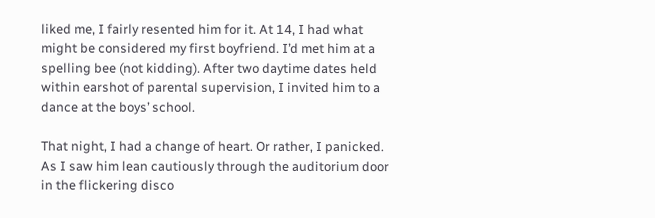liked me, I fairly resented him for it. At 14, I had what might be considered my first boyfriend. I’d met him at a spelling bee (not kidding). After two daytime dates held within earshot of parental supervision, I invited him to a dance at the boys’ school.

That night, I had a change of heart. Or rather, I panicked. As I saw him lean cautiously through the auditorium door in the flickering disco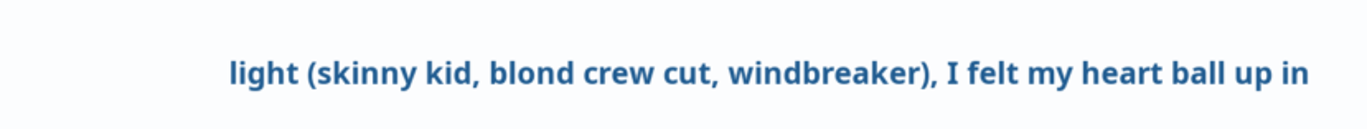light (skinny kid, blond crew cut, windbreaker), I felt my heart ball up in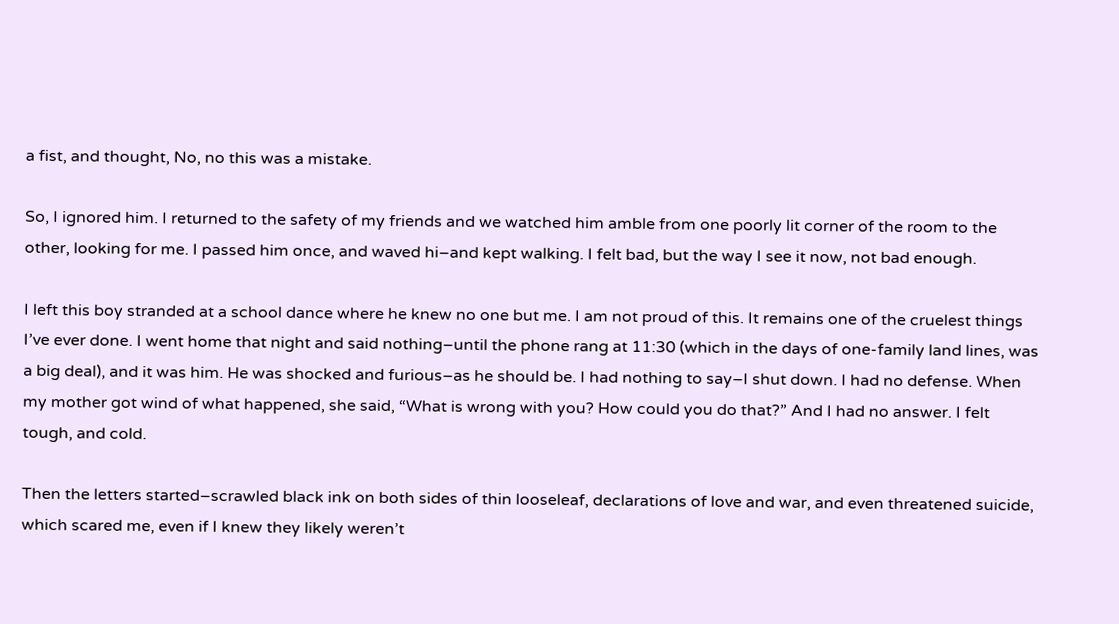a fist, and thought, No, no this was a mistake.

So, I ignored him. I returned to the safety of my friends and we watched him amble from one poorly lit corner of the room to the other, looking for me. I passed him once, and waved hi–and kept walking. I felt bad, but the way I see it now, not bad enough.

I left this boy stranded at a school dance where he knew no one but me. I am not proud of this. It remains one of the cruelest things I’ve ever done. I went home that night and said nothing–until the phone rang at 11:30 (which in the days of one-family land lines, was a big deal), and it was him. He was shocked and furious–as he should be. I had nothing to say–I shut down. I had no defense. When my mother got wind of what happened, she said, “What is wrong with you? How could you do that?” And I had no answer. I felt tough, and cold.

Then the letters started–scrawled black ink on both sides of thin looseleaf, declarations of love and war, and even threatened suicide, which scared me, even if I knew they likely weren’t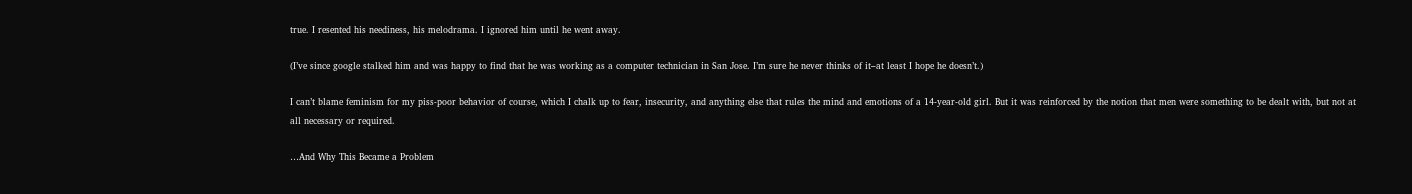true. I resented his neediness, his melodrama. I ignored him until he went away.

(I’ve since google stalked him and was happy to find that he was working as a computer technician in San Jose. I’m sure he never thinks of it–at least I hope he doesn’t.)

I can’t blame feminism for my piss-poor behavior of course, which I chalk up to fear, insecurity, and anything else that rules the mind and emotions of a 14-year-old girl. But it was reinforced by the notion that men were something to be dealt with, but not at all necessary or required.

…And Why This Became a Problem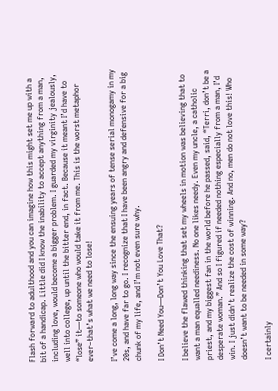Flash forward to adulthood and you can imagine how this might set me up with a bit of a handicap. Little did I know the inability to accept anything from a man, including love, would become a bigger problem. I guarded my virginity jealously, well into college, up until the bitter end, in fact. Because it meant I’d have to “lose” it—to someone who would take it from me. This is the worst metaphor ever–that’s what we need to lose!

I’ve come a long, long way since the ensuing years of tense serial monogamy in my 20s, and have far to go. I recognize that I have been angry and defensive for a big chunk of my life, and I’m not even sure why.

I Don’t Need You—Don’t You Love That?

I believe the flawed thinking that set my wheels in motion was believing that to want a man equalled neediness. No one likes needy. Even my uncle, a catholic priest, and my biggest fan in the world before he passed, said, “Terri, don’t be a desperate woman.” And so I figured if needed nothing especially from a man, I’d win. I just didn’t realize the cost of winning. And no, men do not love this! Who doesn’t want to be needed in some way?

I certainly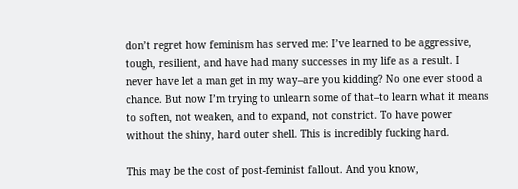don’t regret how feminism has served me: I’ve learned to be aggressive, tough, resilient, and have had many successes in my life as a result. I never have let a man get in my way–are you kidding? No one ever stood a chance. But now I’m trying to unlearn some of that–to learn what it means to soften, not weaken, and to expand, not constrict. To have power without the shiny, hard outer shell. This is incredibly fucking hard.

This may be the cost of post-feminist fallout. And you know,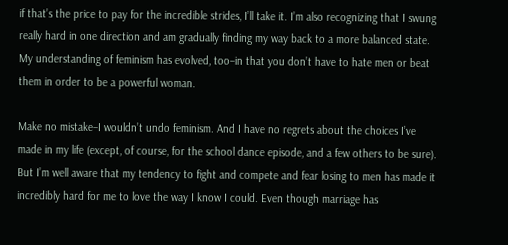if that’s the price to pay for the incredible strides, I’ll take it. I’m also recognizing that I swung really hard in one direction and am gradually finding my way back to a more balanced state. My understanding of feminism has evolved, too–in that you don’t have to hate men or beat them in order to be a powerful woman.

Make no mistake–I wouldn’t undo feminism. And I have no regrets about the choices I’ve made in my life (except, of course, for the school dance episode, and a few others to be sure). But I’m well aware that my tendency to fight and compete and fear losing to men has made it incredibly hard for me to love the way I know I could. Even though marriage has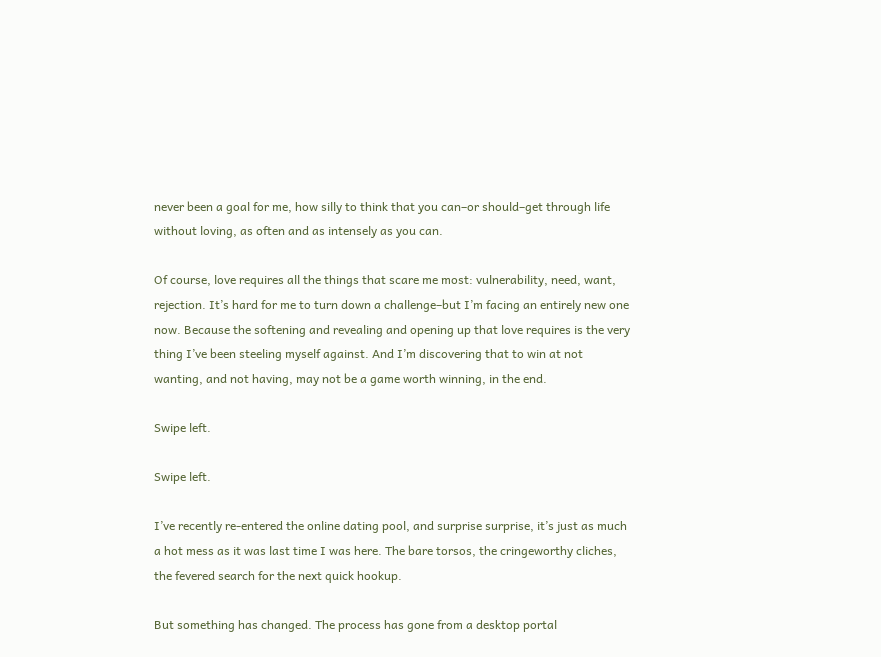never been a goal for me, how silly to think that you can–or should–get through life without loving, as often and as intensely as you can.

Of course, love requires all the things that scare me most: vulnerability, need, want, rejection. It’s hard for me to turn down a challenge–but I’m facing an entirely new one now. Because the softening and revealing and opening up that love requires is the very thing I’ve been steeling myself against. And I’m discovering that to win at not wanting, and not having, may not be a game worth winning, in the end.

Swipe left.

Swipe left.

I’ve recently re-entered the online dating pool, and surprise surprise, it’s just as much a hot mess as it was last time I was here. The bare torsos, the cringeworthy cliches, the fevered search for the next quick hookup.

But something has changed. The process has gone from a desktop portal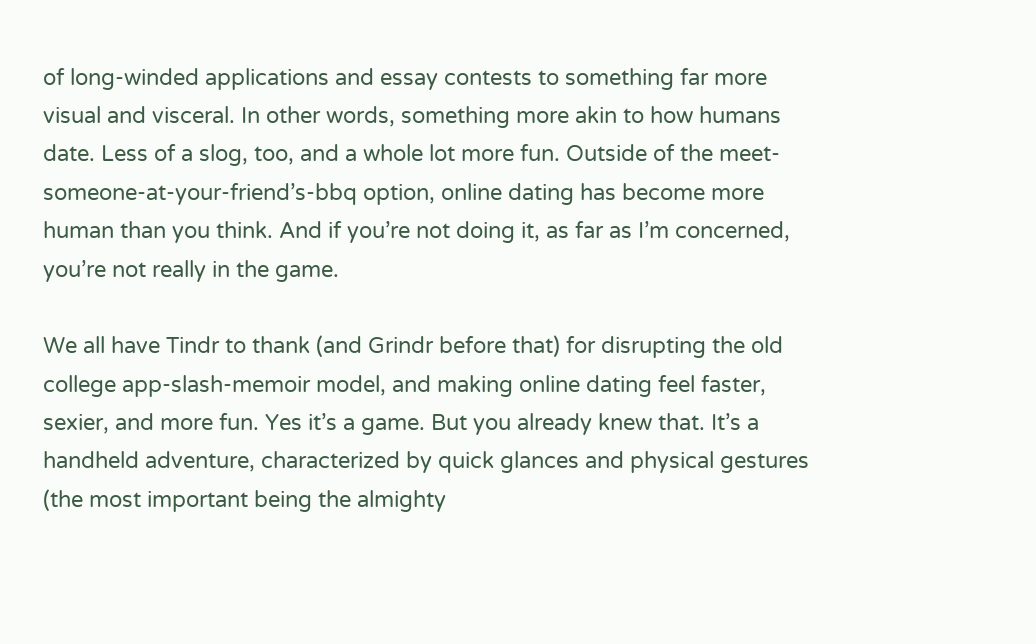of long-winded applications and essay contests to something far more visual and visceral. In other words, something more akin to how humans date. Less of a slog, too, and a whole lot more fun. Outside of the meet-someone-at-your-friend’s-bbq option, online dating has become more human than you think. And if you’re not doing it, as far as I’m concerned, you’re not really in the game.

We all have Tindr to thank (and Grindr before that) for disrupting the old college app-slash-memoir model, and making online dating feel faster, sexier, and more fun. Yes it’s a game. But you already knew that. It’s a handheld adventure, characterized by quick glances and physical gestures (the most important being the almighty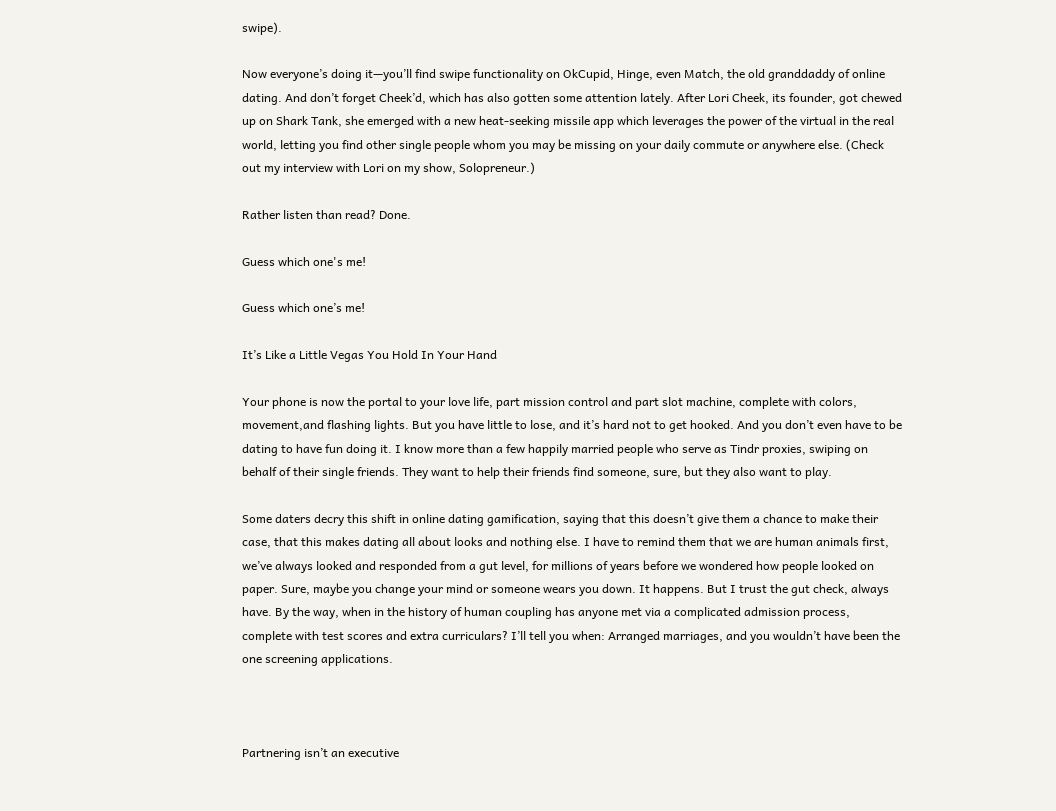swipe).

Now everyone’s doing it—you’ll find swipe functionality on OkCupid, Hinge, even Match, the old granddaddy of online dating. And don’t forget Cheek’d, which has also gotten some attention lately. After Lori Cheek, its founder, got chewed up on Shark Tank, she emerged with a new heat-seeking missile app which leverages the power of the virtual in the real world, letting you find other single people whom you may be missing on your daily commute or anywhere else. (Check out my interview with Lori on my show, Solopreneur.)

Rather listen than read? Done.

Guess which one's me!

Guess which one’s me!

It’s Like a Little Vegas You Hold In Your Hand

Your phone is now the portal to your love life, part mission control and part slot machine, complete with colors, movement,and flashing lights. But you have little to lose, and it’s hard not to get hooked. And you don’t even have to be dating to have fun doing it. I know more than a few happily married people who serve as Tindr proxies, swiping on behalf of their single friends. They want to help their friends find someone, sure, but they also want to play.

Some daters decry this shift in online dating gamification, saying that this doesn’t give them a chance to make their case, that this makes dating all about looks and nothing else. I have to remind them that we are human animals first, we’ve always looked and responded from a gut level, for millions of years before we wondered how people looked on paper. Sure, maybe you change your mind or someone wears you down. It happens. But I trust the gut check, always have. By the way, when in the history of human coupling has anyone met via a complicated admission process, complete with test scores and extra curriculars? I’ll tell you when: Arranged marriages, and you wouldn’t have been the one screening applications.



Partnering isn’t an executive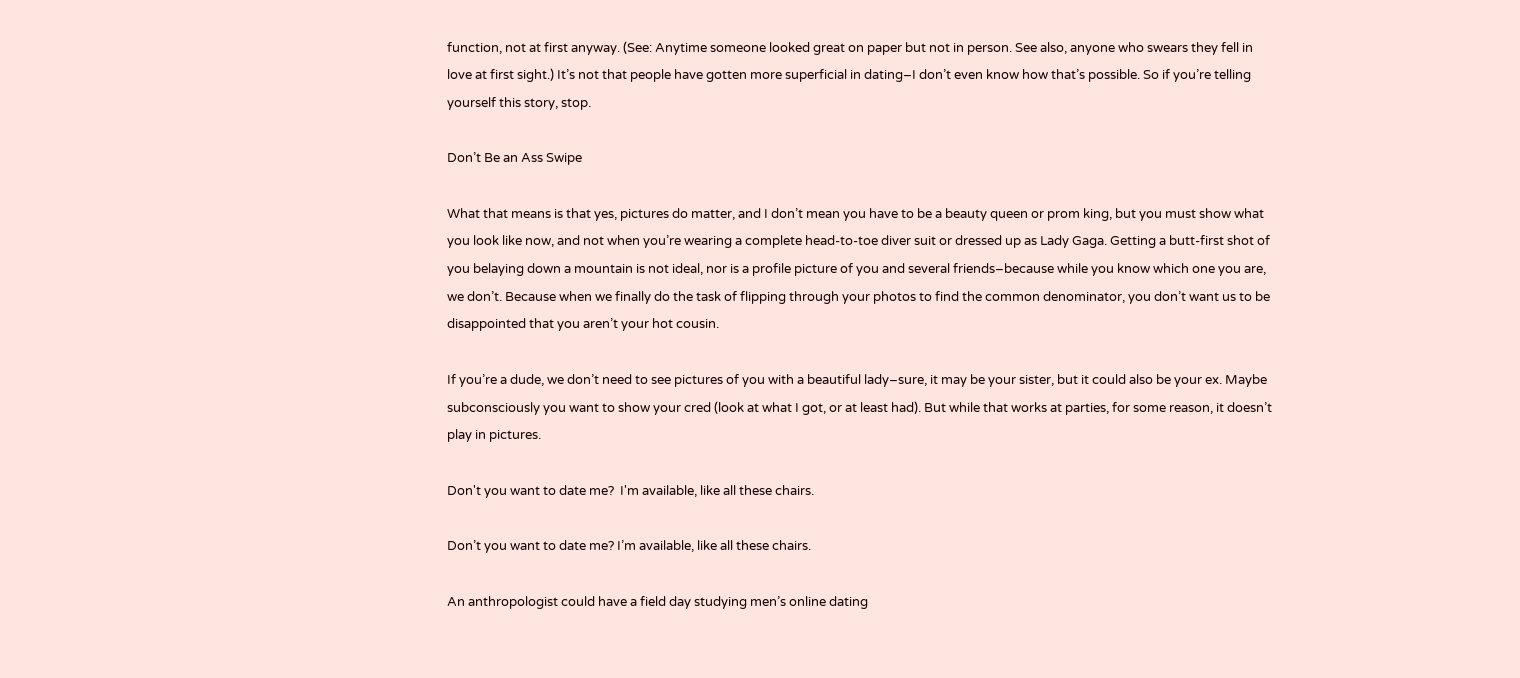function, not at first anyway. (See: Anytime someone looked great on paper but not in person. See also, anyone who swears they fell in love at first sight.) It’s not that people have gotten more superficial in dating–I don’t even know how that’s possible. So if you’re telling yourself this story, stop.

Don’t Be an Ass Swipe

What that means is that yes, pictures do matter, and I don’t mean you have to be a beauty queen or prom king, but you must show what you look like now, and not when you’re wearing a complete head-to-toe diver suit or dressed up as Lady Gaga. Getting a butt-first shot of you belaying down a mountain is not ideal, nor is a profile picture of you and several friends–because while you know which one you are, we don’t. Because when we finally do the task of flipping through your photos to find the common denominator, you don’t want us to be disappointed that you aren’t your hot cousin.

If you’re a dude, we don’t need to see pictures of you with a beautiful lady–sure, it may be your sister, but it could also be your ex. Maybe subconsciously you want to show your cred (look at what I got, or at least had). But while that works at parties, for some reason, it doesn’t play in pictures.

Don't you want to date me?  I'm available, like all these chairs.

Don’t you want to date me? I’m available, like all these chairs.

An anthropologist could have a field day studying men’s online dating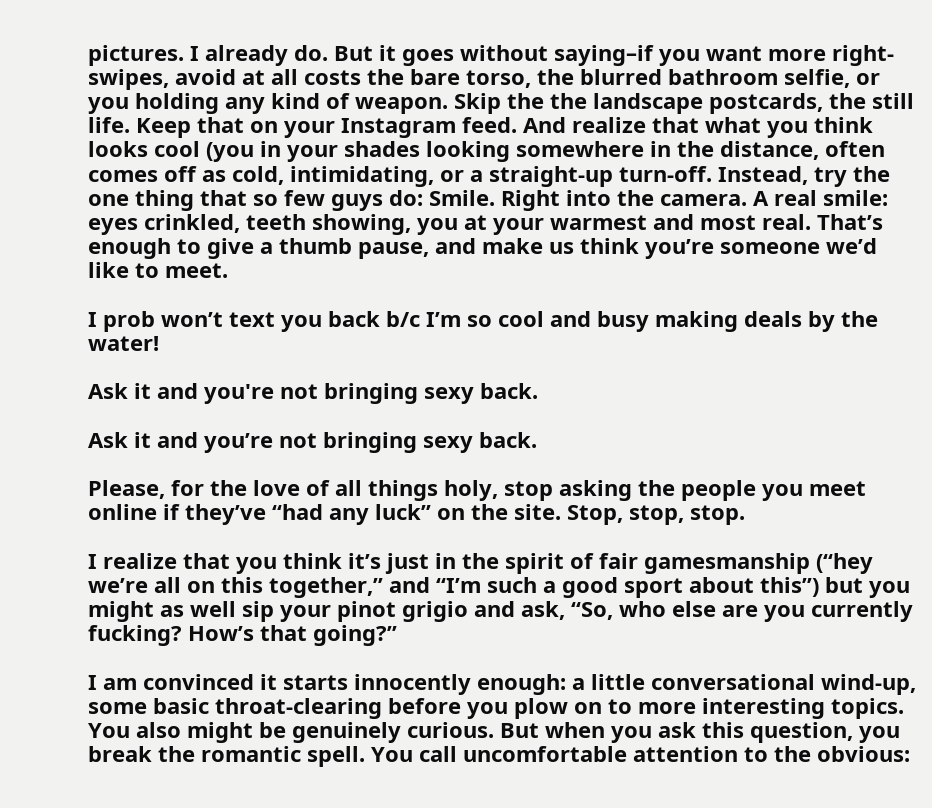pictures. I already do. But it goes without saying–if you want more right-swipes, avoid at all costs the bare torso, the blurred bathroom selfie, or you holding any kind of weapon. Skip the the landscape postcards, the still life. Keep that on your Instagram feed. And realize that what you think looks cool (you in your shades looking somewhere in the distance, often comes off as cold, intimidating, or a straight-up turn-off. Instead, try the one thing that so few guys do: Smile. Right into the camera. A real smile: eyes crinkled, teeth showing, you at your warmest and most real. That’s enough to give a thumb pause, and make us think you’re someone we’d like to meet.

I prob won’t text you back b/c I’m so cool and busy making deals by the water!

Ask it and you're not bringing sexy back.

Ask it and you’re not bringing sexy back.

Please, for the love of all things holy, stop asking the people you meet online if they’ve “had any luck” on the site. Stop, stop, stop.

I realize that you think it’s just in the spirit of fair gamesmanship (“hey we’re all on this together,” and “I’m such a good sport about this”) but you might as well sip your pinot grigio and ask, “So, who else are you currently fucking? How’s that going?”

I am convinced it starts innocently enough: a little conversational wind-up, some basic throat-clearing before you plow on to more interesting topics. You also might be genuinely curious. But when you ask this question, you break the romantic spell. You call uncomfortable attention to the obvious: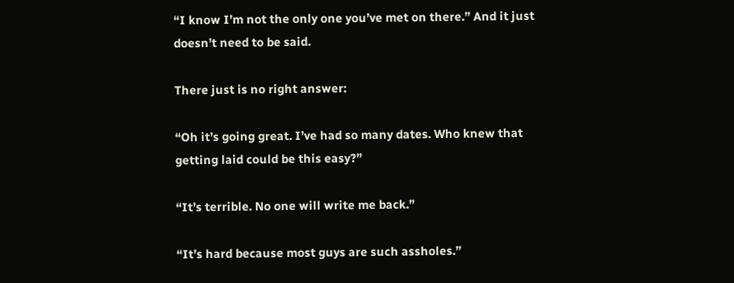“I know I’m not the only one you’ve met on there.” And it just doesn’t need to be said.

There just is no right answer:

“Oh it’s going great. I’ve had so many dates. Who knew that getting laid could be this easy?”

“It’s terrible. No one will write me back.”

“It’s hard because most guys are such assholes.”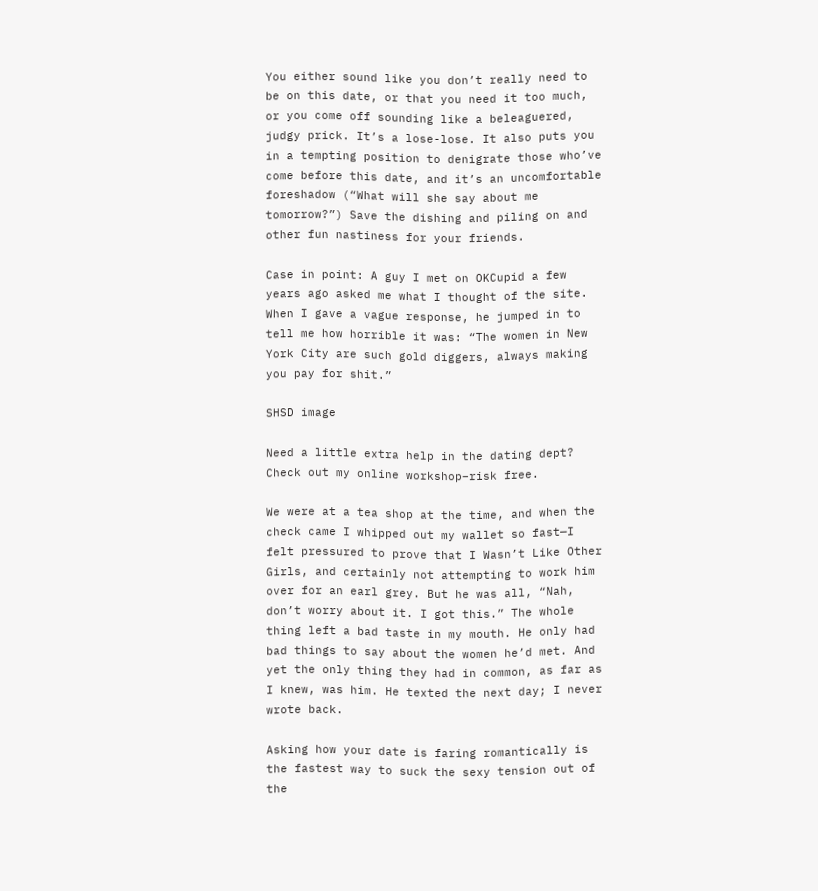You either sound like you don’t really need to be on this date, or that you need it too much, or you come off sounding like a beleaguered, judgy prick. It’s a lose-lose. It also puts you in a tempting position to denigrate those who’ve come before this date, and it’s an uncomfortable foreshadow (“What will she say about me tomorrow?”) Save the dishing and piling on and other fun nastiness for your friends.

Case in point: A guy I met on OKCupid a few years ago asked me what I thought of the site. When I gave a vague response, he jumped in to tell me how horrible it was: “The women in New York City are such gold diggers, always making you pay for shit.”

SHSD image

Need a little extra help in the dating dept? Check out my online workshop–risk free.

We were at a tea shop at the time, and when the check came I whipped out my wallet so fast—I felt pressured to prove that I Wasn’t Like Other Girls, and certainly not attempting to work him over for an earl grey. But he was all, “Nah, don’t worry about it. I got this.” The whole thing left a bad taste in my mouth. He only had bad things to say about the women he’d met. And yet the only thing they had in common, as far as I knew, was him. He texted the next day; I never wrote back.

Asking how your date is faring romantically is the fastest way to suck the sexy tension out of the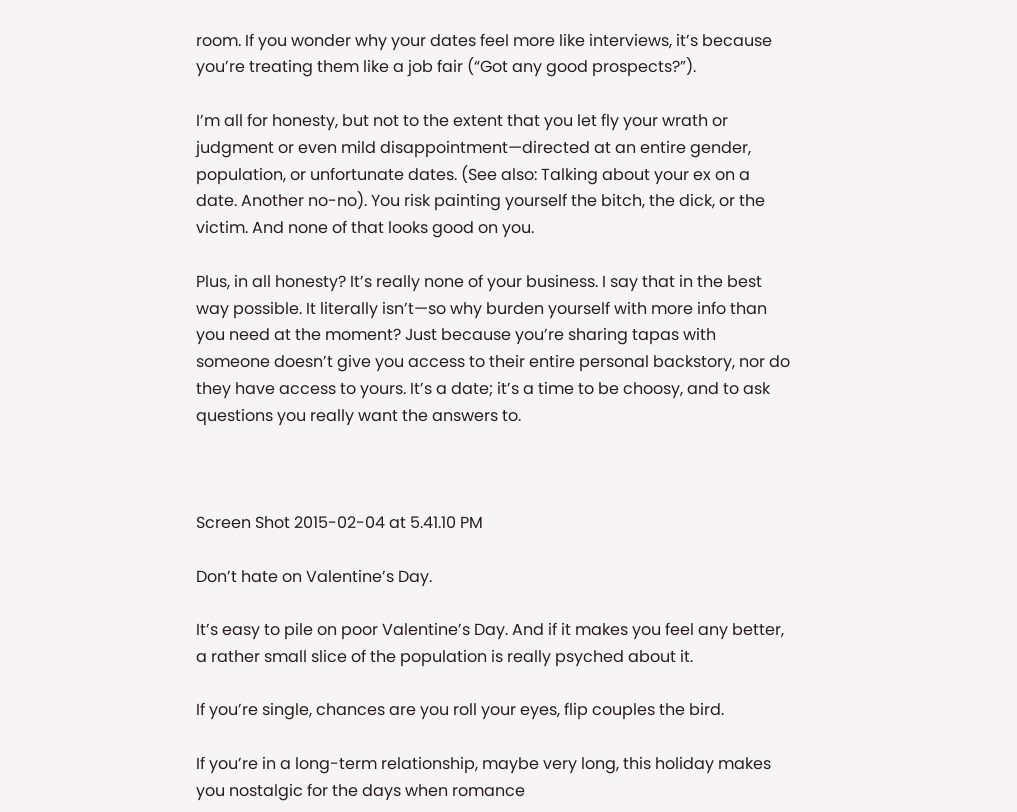room. If you wonder why your dates feel more like interviews, it’s because you’re treating them like a job fair (“Got any good prospects?”).

I’m all for honesty, but not to the extent that you let fly your wrath or judgment or even mild disappointment—directed at an entire gender, population, or unfortunate dates. (See also: Talking about your ex on a date. Another no-no). You risk painting yourself the bitch, the dick, or the victim. And none of that looks good on you.

Plus, in all honesty? It’s really none of your business. I say that in the best way possible. It literally isn’t—so why burden yourself with more info than you need at the moment? Just because you’re sharing tapas with someone doesn’t give you access to their entire personal backstory, nor do they have access to yours. It’s a date; it’s a time to be choosy, and to ask questions you really want the answers to.



Screen Shot 2015-02-04 at 5.41.10 PM

Don’t hate on Valentine’s Day.

It’s easy to pile on poor Valentine’s Day. And if it makes you feel any better, a rather small slice of the population is really psyched about it.

If you’re single, chances are you roll your eyes, flip couples the bird.

If you’re in a long-term relationship, maybe very long, this holiday makes you nostalgic for the days when romance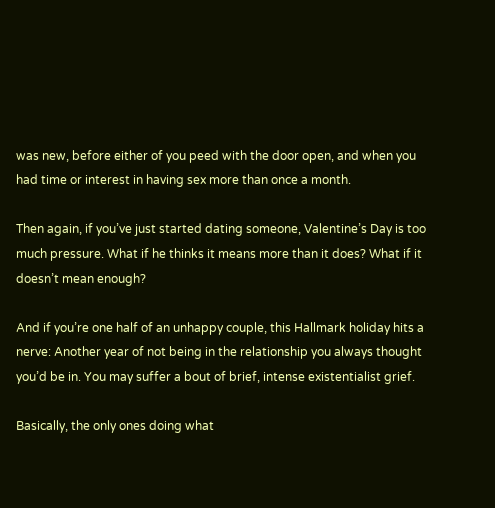was new, before either of you peed with the door open, and when you had time or interest in having sex more than once a month.

Then again, if you’ve just started dating someone, Valentine’s Day is too much pressure. What if he thinks it means more than it does? What if it doesn’t mean enough?

And if you’re one half of an unhappy couple, this Hallmark holiday hits a nerve: Another year of not being in the relationship you always thought you’d be in. You may suffer a bout of brief, intense existentialist grief.

Basically, the only ones doing what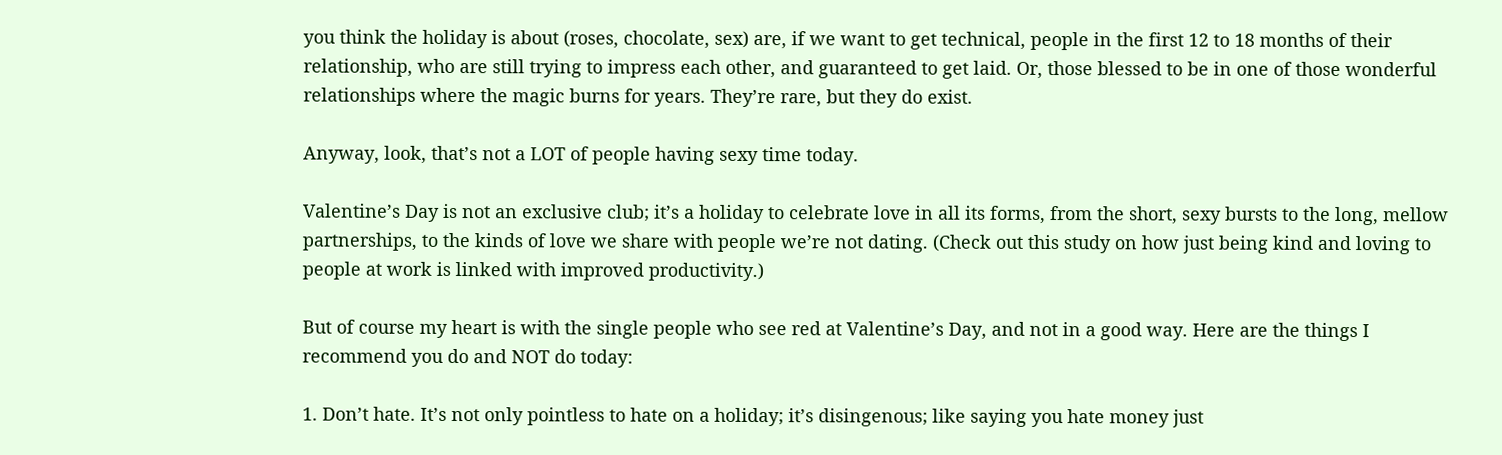you think the holiday is about (roses, chocolate, sex) are, if we want to get technical, people in the first 12 to 18 months of their relationship, who are still trying to impress each other, and guaranteed to get laid. Or, those blessed to be in one of those wonderful relationships where the magic burns for years. They’re rare, but they do exist.

Anyway, look, that’s not a LOT of people having sexy time today.

Valentine’s Day is not an exclusive club; it’s a holiday to celebrate love in all its forms, from the short, sexy bursts to the long, mellow partnerships, to the kinds of love we share with people we’re not dating. (Check out this study on how just being kind and loving to people at work is linked with improved productivity.)

But of course my heart is with the single people who see red at Valentine’s Day, and not in a good way. Here are the things I recommend you do and NOT do today:

1. Don’t hate. It’s not only pointless to hate on a holiday; it’s disingenous; like saying you hate money just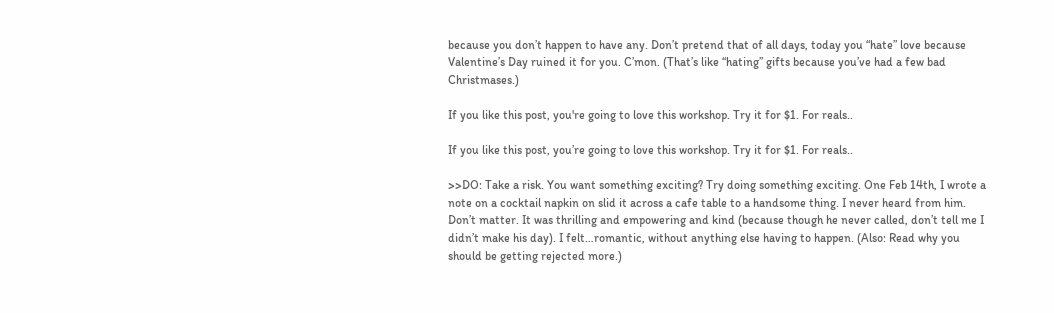because you don’t happen to have any. Don’t pretend that of all days, today you “hate” love because Valentine’s Day ruined it for you. C’mon. (That’s like “hating” gifts because you’ve had a few bad Christmases.)

If you like this post, you're going to love this workshop. Try it for $1. For reals..

If you like this post, you’re going to love this workshop. Try it for $1. For reals..

>>DO: Take a risk. You want something exciting? Try doing something exciting. One Feb 14th, I wrote a note on a cocktail napkin on slid it across a cafe table to a handsome thing. I never heard from him. Don’t matter. It was thrilling and empowering and kind (because though he never called, don’t tell me I didn’t make his day). I felt…romantic, without anything else having to happen. (Also: Read why you should be getting rejected more.)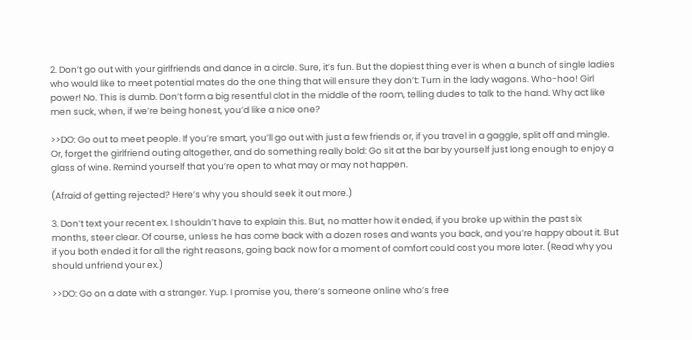2. Don’t go out with your girlfriends and dance in a circle. Sure, it’s fun. But the dopiest thing ever is when a bunch of single ladies who would like to meet potential mates do the one thing that will ensure they don’t: Turn in the lady wagons. Who-hoo! Girl power! No. This is dumb. Don’t form a big resentful clot in the middle of the room, telling dudes to talk to the hand. Why act like men suck, when, if we’re being honest, you’d like a nice one?

>>DO: Go out to meet people. If you’re smart, you’ll go out with just a few friends or, if you travel in a gaggle, split off and mingle. Or, forget the girlfriend outing altogether, and do something really bold: Go sit at the bar by yourself just long enough to enjoy a glass of wine. Remind yourself that you’re open to what may or may not happen.

(Afraid of getting rejected? Here’s why you should seek it out more.)

3. Don’t text your recent ex. I shouldn’t have to explain this. But, no matter how it ended, if you broke up within the past six months, steer clear. Of course, unless he has come back with a dozen roses and wants you back, and you’re happy about it. But if you both ended it for all the right reasons, going back now for a moment of comfort could cost you more later. (Read why you should unfriend your ex.)

>>DO: Go on a date with a stranger. Yup. I promise you, there’s someone online who’s free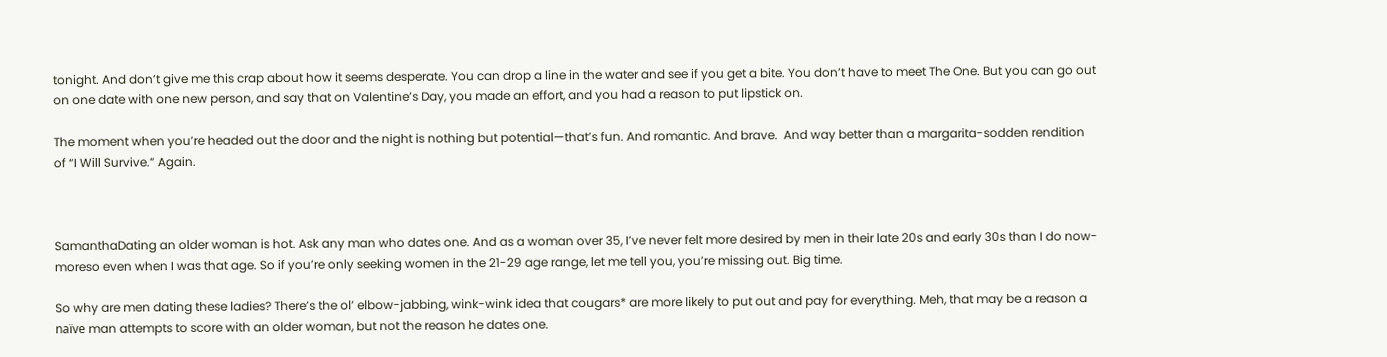tonight. And don’t give me this crap about how it seems desperate. You can drop a line in the water and see if you get a bite. You don’t have to meet The One. But you can go out on one date with one new person, and say that on Valentine’s Day, you made an effort, and you had a reason to put lipstick on.

The moment when you’re headed out the door and the night is nothing but potential—that’s fun. And romantic. And brave.  And way better than a margarita-sodden rendition of “I Will Survive.” Again.



SamanthaDating an older woman is hot. Ask any man who dates one. And as a woman over 35, I’ve never felt more desired by men in their late 20s and early 30s than I do now-moreso even when I was that age. So if you’re only seeking women in the 21-29 age range, let me tell you, you’re missing out. Big time.

So why are men dating these ladies? There’s the ol’ elbow-jabbing, wink-wink idea that cougars* are more likely to put out and pay for everything. Meh, that may be a reason a naïve man attempts to score with an older woman, but not the reason he dates one.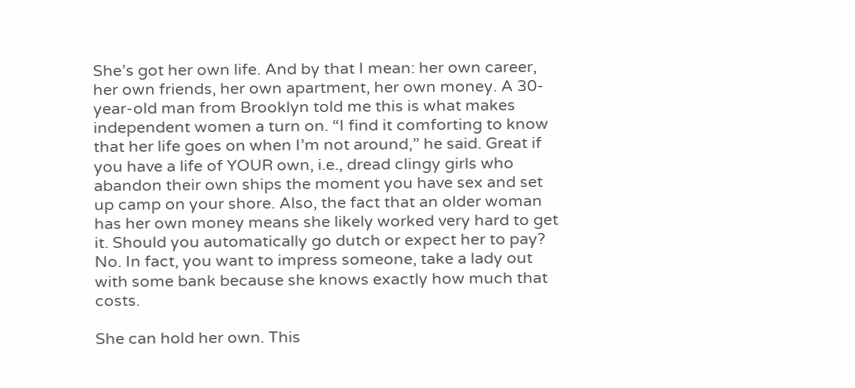She’s got her own life. And by that I mean: her own career, her own friends, her own apartment, her own money. A 30-year-old man from Brooklyn told me this is what makes independent women a turn on. “I find it comforting to know that her life goes on when I’m not around,” he said. Great if you have a life of YOUR own, i.e., dread clingy girls who abandon their own ships the moment you have sex and set up camp on your shore. Also, the fact that an older woman has her own money means she likely worked very hard to get it. Should you automatically go dutch or expect her to pay? No. In fact, you want to impress someone, take a lady out with some bank because she knows exactly how much that costs.

She can hold her own. This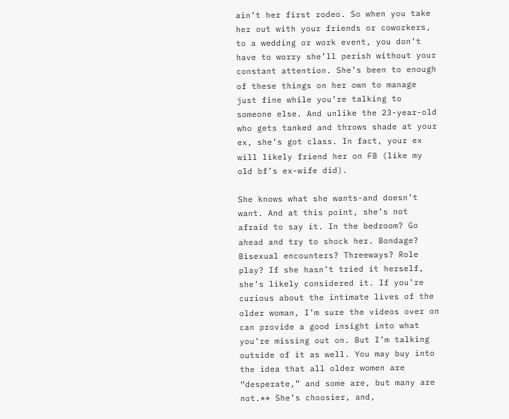ain’t her first rodeo. So when you take her out with your friends or coworkers, to a wedding or work event, you don’t have to worry she’ll perish without your constant attention. She’s been to enough of these things on her own to manage just fine while you’re talking to someone else. And unlike the 23-year-old who gets tanked and throws shade at your ex, she’s got class. In fact, your ex will likely friend her on FB (like my old bf’s ex-wife did).

She knows what she wants-and doesn’t want. And at this point, she’s not afraid to say it. In the bedroom? Go ahead and try to shock her. Bondage? Bisexual encounters? Threeways? Role play? If she hasn’t tried it herself, she’s likely considered it. If you’re curious about the intimate lives of the older woman, I’m sure the videos over on can provide a good insight into what you’re missing out on. But I’m talking outside of it as well. You may buy into the idea that all older women are “desperate,” and some are, but many are not.** She’s choosier, and,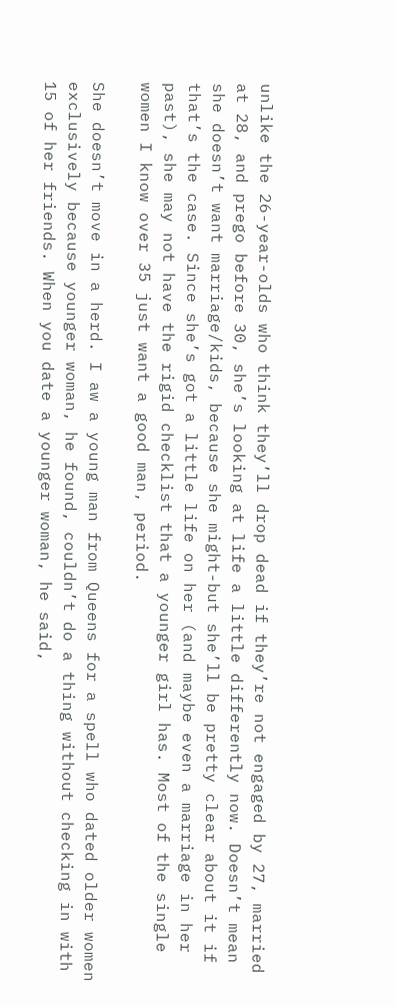unlike the 26-year-olds who think they’ll drop dead if they’re not engaged by 27, married at 28, and prego before 30, she’s looking at life a little differently now. Doesn’t mean she doesn’t want marriage/kids, because she might-but she’ll be pretty clear about it if that’s the case. Since she’s got a little life on her (and maybe even a marriage in her past), she may not have the rigid checklist that a younger girl has. Most of the single women I know over 35 just want a good man, period.

She doesn’t move in a herd. I aw a young man from Queens for a spell who dated older women exclusively because younger woman, he found, couldn’t do a thing without checking in with 15 of her friends. When you date a younger woman, he said,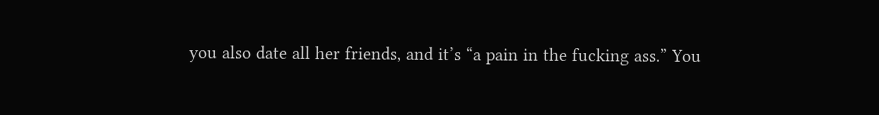you also date all her friends, and it’s “a pain in the fucking ass.” You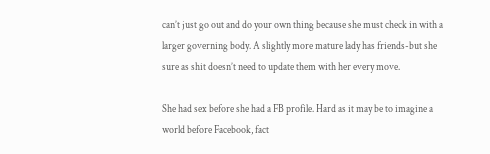can’t just go out and do your own thing because she must check in with a larger governing body. A slightly more mature lady has friends-but she sure as shit doesn’t need to update them with her every move.

She had sex before she had a FB profile. Hard as it may be to imagine a world before Facebook, fact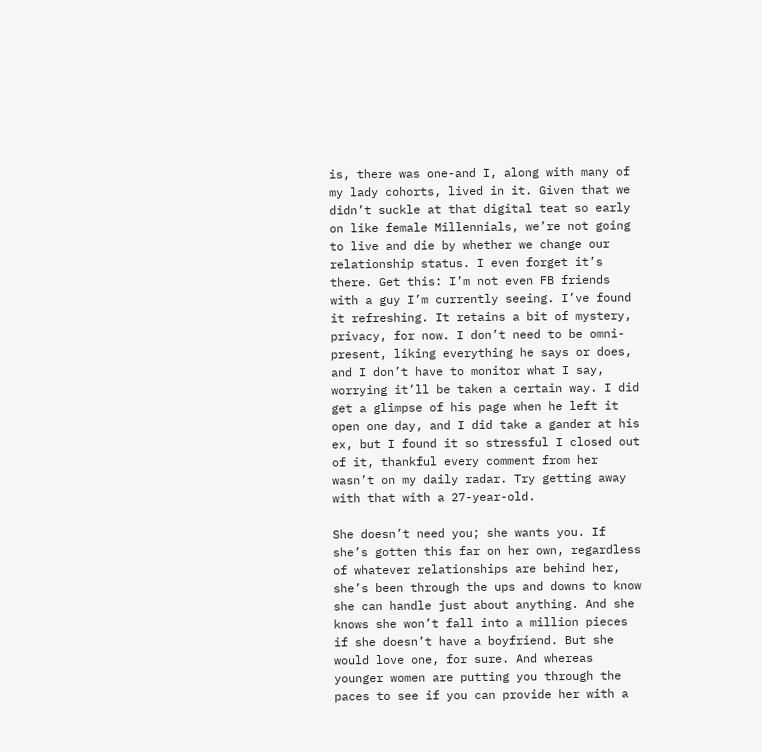is, there was one-and I, along with many of my lady cohorts, lived in it. Given that we didn’t suckle at that digital teat so early on like female Millennials, we’re not going to live and die by whether we change our relationship status. I even forget it’s there. Get this: I’m not even FB friends with a guy I’m currently seeing. I’ve found it refreshing. It retains a bit of mystery, privacy, for now. I don’t need to be omni-present, liking everything he says or does, and I don’t have to monitor what I say, worrying it’ll be taken a certain way. I did get a glimpse of his page when he left it open one day, and I did take a gander at his ex, but I found it so stressful I closed out of it, thankful every comment from her wasn’t on my daily radar. Try getting away with that with a 27-year-old.

She doesn’t need you; she wants you. If she’s gotten this far on her own, regardless of whatever relationships are behind her, she’s been through the ups and downs to know she can handle just about anything. And she knows she won’t fall into a million pieces if she doesn’t have a boyfriend. But she would love one, for sure. And whereas younger women are putting you through the paces to see if you can provide her with a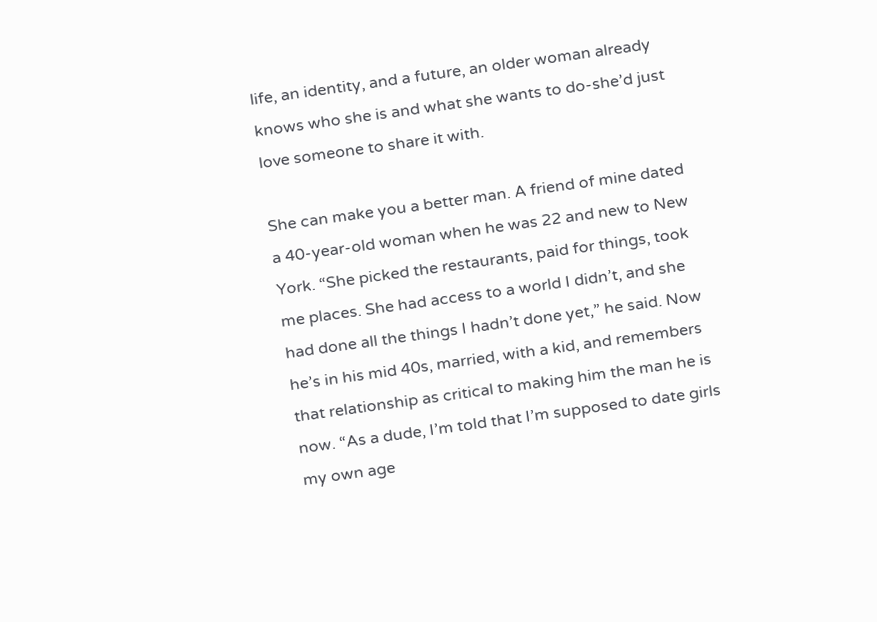life, an identity, and a future, an older woman already knows who she is and what she wants to do-she’d just love someone to share it with.

She can make you a better man. A friend of mine dated a 40-year-old woman when he was 22 and new to New York. “She picked the restaurants, paid for things, took me places. She had access to a world I didn’t, and she had done all the things I hadn’t done yet,” he said. Now he’s in his mid 40s, married, with a kid, and remembers that relationship as critical to making him the man he is now. “As a dude, I’m told that I’m supposed to date girls my own age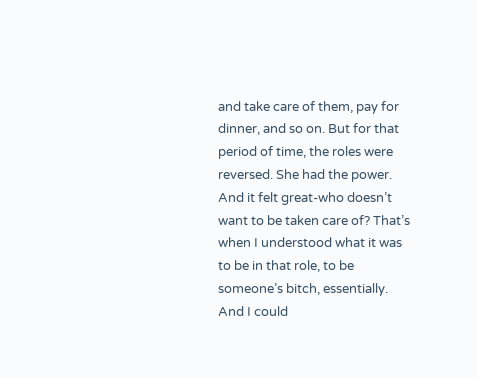and take care of them, pay for dinner, and so on. But for that period of time, the roles were reversed. She had the power. And it felt great-who doesn’t want to be taken care of? That’s when I understood what it was to be in that role, to be someone’s bitch, essentially. And I could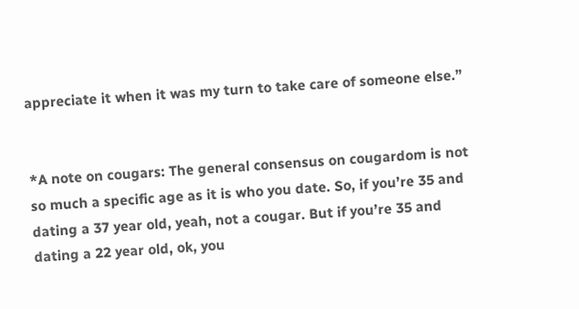appreciate it when it was my turn to take care of someone else.”


*A note on cougars: The general consensus on cougardom is not so much a specific age as it is who you date. So, if you’re 35 and dating a 37 year old, yeah, not a cougar. But if you’re 35 and dating a 22 year old, ok, you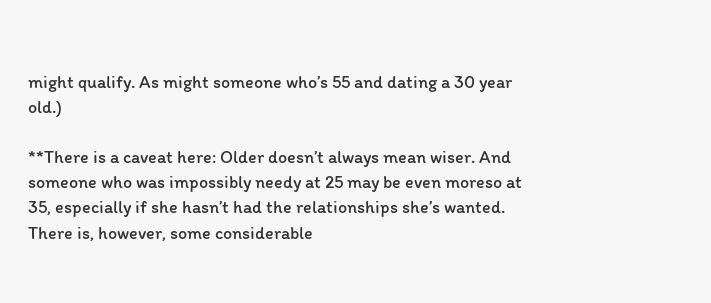might qualify. As might someone who’s 55 and dating a 30 year old.)

**There is a caveat here: Older doesn’t always mean wiser. And someone who was impossibly needy at 25 may be even moreso at 35, especially if she hasn’t had the relationships she’s wanted. There is, however, some considerable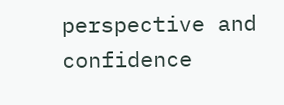perspective and confidence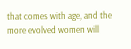that comes with age, and the more evolved women will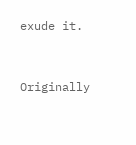exude it.


Originally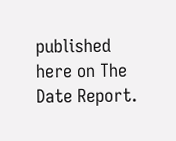published here on The Date Report.